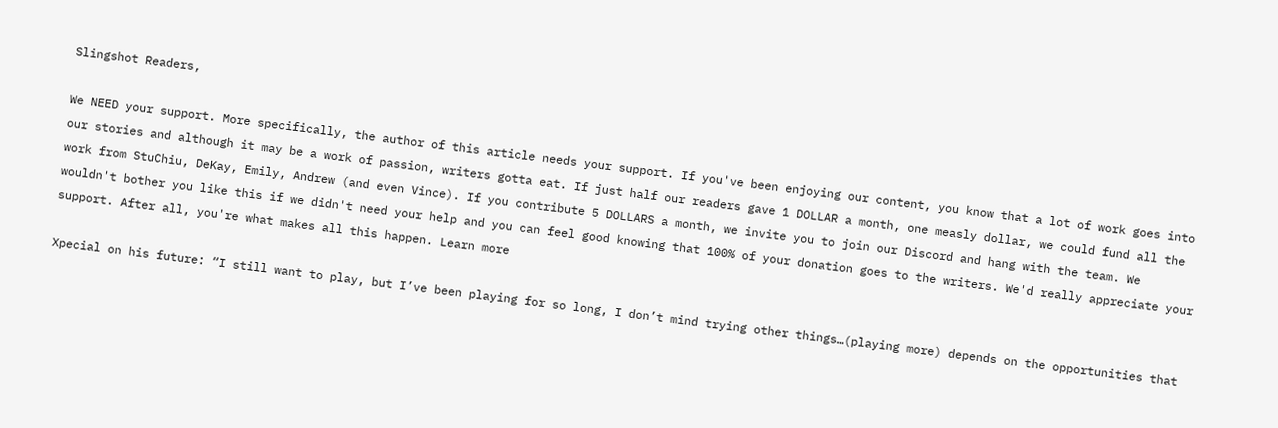Slingshot Readers,

We NEED your support. More specifically, the author of this article needs your support. If you've been enjoying our content, you know that a lot of work goes into our stories and although it may be a work of passion, writers gotta eat. If just half our readers gave 1 DOLLAR a month, one measly dollar, we could fund all the work from StuChiu, DeKay, Emily, Andrew (and even Vince). If you contribute 5 DOLLARS a month, we invite you to join our Discord and hang with the team. We wouldn't bother you like this if we didn't need your help and you can feel good knowing that 100% of your donation goes to the writers. We'd really appreciate your support. After all, you're what makes all this happen. Learn more

Xpecial on his future: “I still want to play, but I’ve been playing for so long, I don’t mind trying other things…(playing more) depends on the opportunities that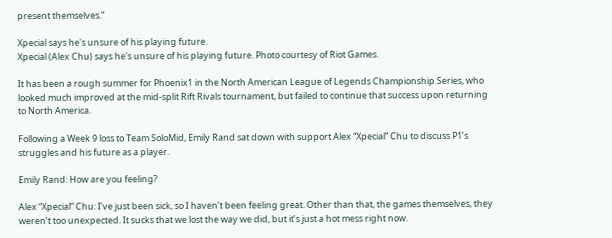present themselves.”

Xpecial says he's unsure of his playing future.
Xpecial (Alex Chu) says he's unsure of his playing future. Photo courtesy of Riot Games.

It has been a rough summer for Phoenix1 in the North American League of Legends Championship Series, who looked much improved at the mid-split Rift Rivals tournament, but failed to continue that success upon returning to North America.

Following a Week 9 loss to Team SoloMid, Emily Rand sat down with support Alex “Xpecial” Chu to discuss P1’s struggles and his future as a player.

Emily Rand: How are you feeling?

Alex “Xpecial” Chu: I’ve just been sick, so I haven’t been feeling great. Other than that, the games themselves, they weren’t too unexpected. It sucks that we lost the way we did, but it’s just a hot mess right now.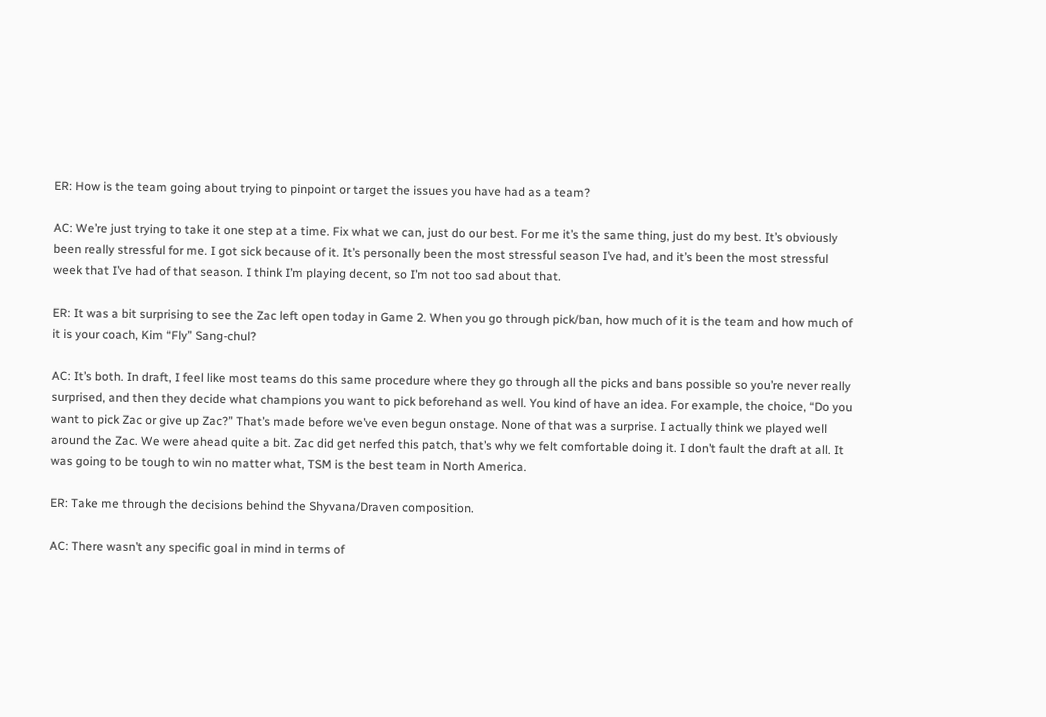ER: How is the team going about trying to pinpoint or target the issues you have had as a team?

AC: We’re just trying to take it one step at a time. Fix what we can, just do our best. For me it’s the same thing, just do my best. It’s obviously been really stressful for me. I got sick because of it. It’s personally been the most stressful season I’ve had, and it’s been the most stressful week that I’ve had of that season. I think I’m playing decent, so I’m not too sad about that.

ER: It was a bit surprising to see the Zac left open today in Game 2. When you go through pick/ban, how much of it is the team and how much of it is your coach, Kim “Fly” Sang-chul?

AC: It’s both. In draft, I feel like most teams do this same procedure where they go through all the picks and bans possible so you’re never really surprised, and then they decide what champions you want to pick beforehand as well. You kind of have an idea. For example, the choice, “Do you want to pick Zac or give up Zac?” That’s made before we’ve even begun onstage. None of that was a surprise. I actually think we played well around the Zac. We were ahead quite a bit. Zac did get nerfed this patch, that’s why we felt comfortable doing it. I don’t fault the draft at all. It was going to be tough to win no matter what, TSM is the best team in North America.

ER: Take me through the decisions behind the Shyvana/Draven composition.

AC: There wasn’t any specific goal in mind in terms of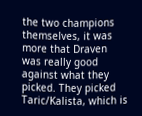the two champions themselves, it was more that Draven was really good against what they picked. They picked Taric/Kalista, which is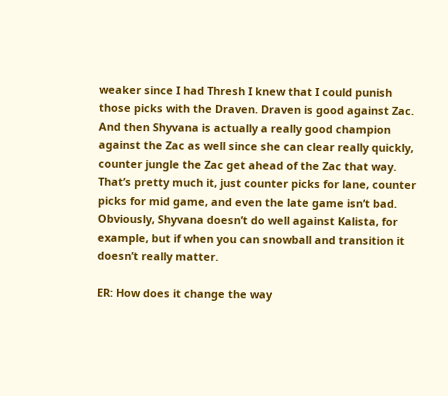weaker since I had Thresh I knew that I could punish those picks with the Draven. Draven is good against Zac. And then Shyvana is actually a really good champion against the Zac as well since she can clear really quickly, counter jungle the Zac get ahead of the Zac that way. That’s pretty much it, just counter picks for lane, counter picks for mid game, and even the late game isn’t bad. Obviously, Shyvana doesn’t do well against Kalista, for example, but if when you can snowball and transition it doesn’t really matter.

ER: How does it change the way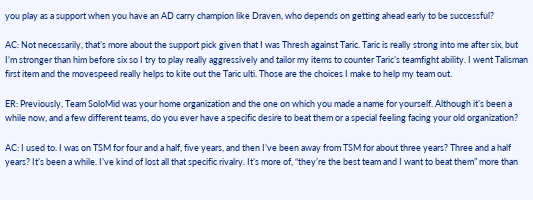you play as a support when you have an AD carry champion like Draven, who depends on getting ahead early to be successful?

AC: Not necessarily, that’s more about the support pick given that I was Thresh against Taric. Taric is really strong into me after six, but I’m stronger than him before six so I try to play really aggressively and tailor my items to counter Taric’s teamfight ability. I went Talisman first item and the movespeed really helps to kite out the Taric ulti. Those are the choices I make to help my team out.

ER: Previously, Team SoloMid was your home organization and the one on which you made a name for yourself. Although it’s been a while now, and a few different teams, do you ever have a specific desire to beat them or a special feeling facing your old organization?

AC: I used to. I was on TSM for four and a half, five years, and then I’ve been away from TSM for about three years? Three and a half years? It’s been a while. I’ve kind of lost all that specific rivalry. It’s more of, “they’re the best team and I want to beat them” more than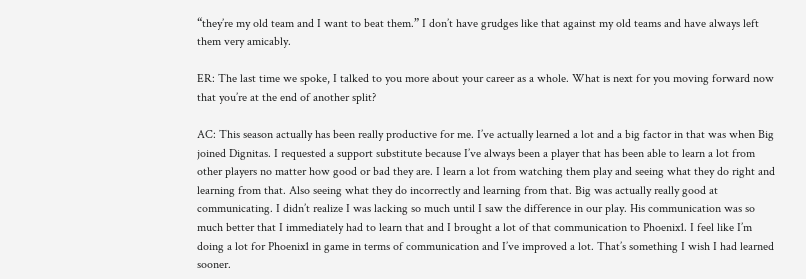“they’re my old team and I want to beat them.” I don’t have grudges like that against my old teams and have always left them very amicably.

ER: The last time we spoke, I talked to you more about your career as a whole. What is next for you moving forward now that you’re at the end of another split?

AC: This season actually has been really productive for me. I’ve actually learned a lot and a big factor in that was when Big joined Dignitas. I requested a support substitute because I’ve always been a player that has been able to learn a lot from other players no matter how good or bad they are. I learn a lot from watching them play and seeing what they do right and learning from that. Also seeing what they do incorrectly and learning from that. Big was actually really good at communicating. I didn’t realize I was lacking so much until I saw the difference in our play. His communication was so much better that I immediately had to learn that and I brought a lot of that communication to Phoenix1. I feel like I’m doing a lot for Phoenix1 in game in terms of communication and I’ve improved a lot. That’s something I wish I had learned sooner.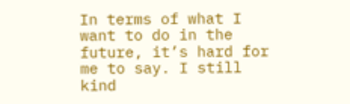In terms of what I want to do in the future, it’s hard for me to say. I still kind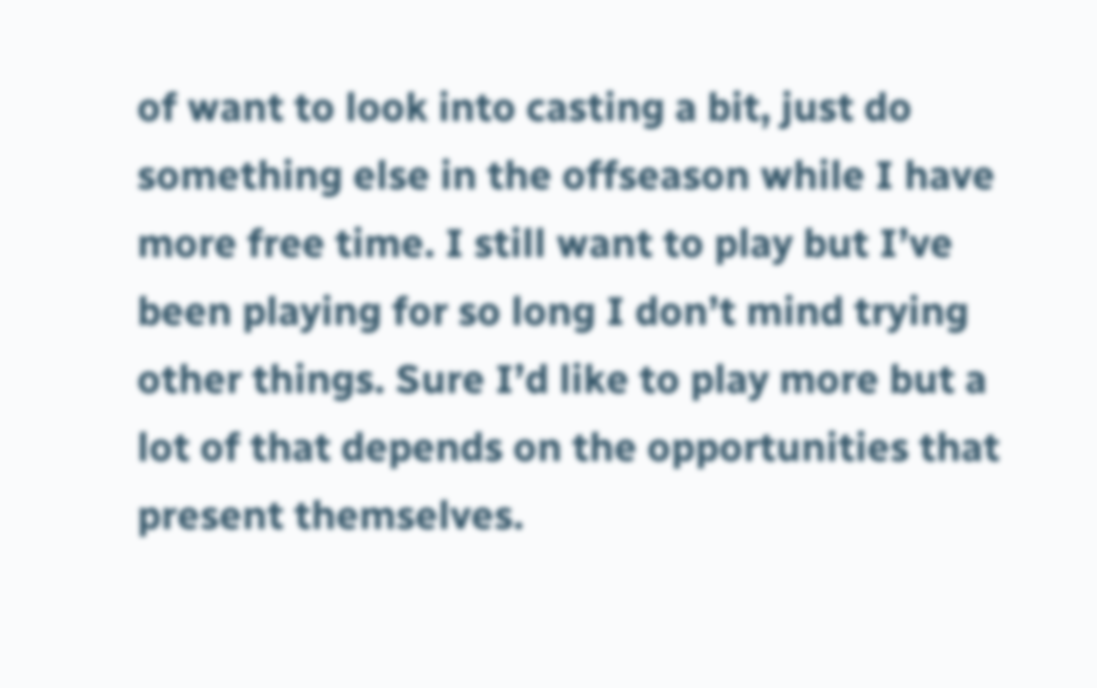of want to look into casting a bit, just do something else in the offseason while I have more free time. I still want to play but I’ve been playing for so long I don’t mind trying other things. Sure I’d like to play more but a lot of that depends on the opportunities that present themselves.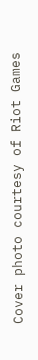Cover photo courtesy of Riot Games